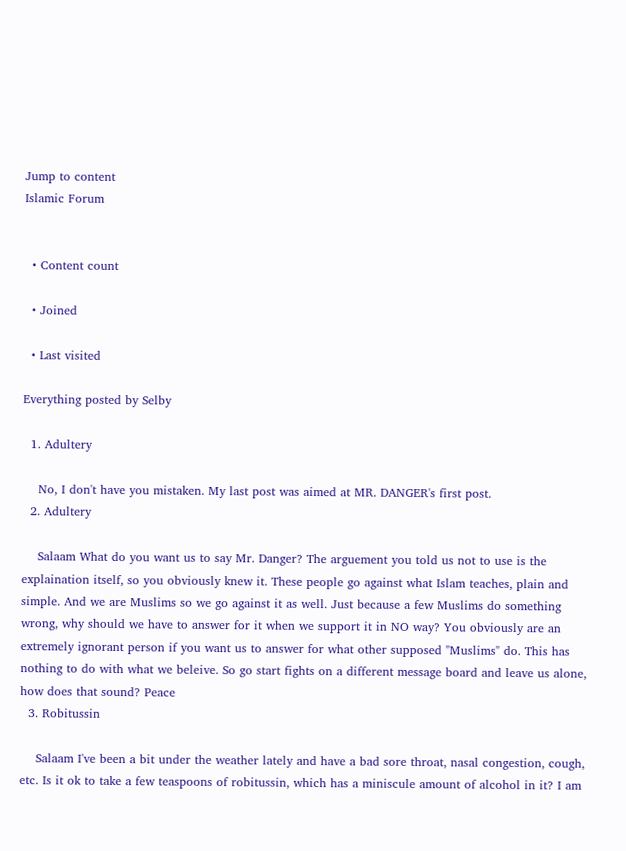Jump to content
Islamic Forum


  • Content count

  • Joined

  • Last visited

Everything posted by Selby

  1. Adultery

    No, I don't have you mistaken. My last post was aimed at MR. DANGER's first post.
  2. Adultery

    Salaam What do you want us to say Mr. Danger? The arguement you told us not to use is the explaination itself, so you obviously knew it. These people go against what Islam teaches, plain and simple. And we are Muslims so we go against it as well. Just because a few Muslims do something wrong, why should we have to answer for it when we support it in NO way? You obviously are an extremely ignorant person if you want us to answer for what other supposed "Muslims" do. This has nothing to do with what we beleive. So go start fights on a different message board and leave us alone, how does that sound? Peace
  3. Robitussin

    Salaam I've been a bit under the weather lately and have a bad sore throat, nasal congestion, cough, etc. Is it ok to take a few teaspoons of robitussin, which has a miniscule amount of alcohol in it? I am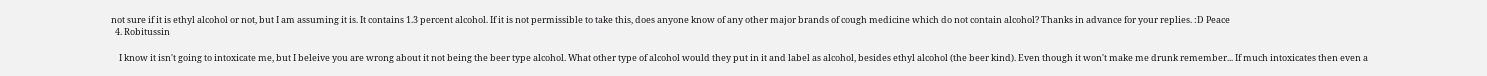not sure if it is ethyl alcohol or not, but I am assuming it is. It contains 1.3 percent alcohol. If it is not permissible to take this, does anyone know of any other major brands of cough medicine which do not contain alcohol? Thanks in advance for your replies. :D Peace
  4. Robitussin

    I know it isn't going to intoxicate me, but I beleive you are wrong about it not being the beer type alcohol. What other type of alcohol would they put in it and label as alcohol, besides ethyl alcohol (the beer kind). Even though it won't make me drunk remember... If much intoxicates then even a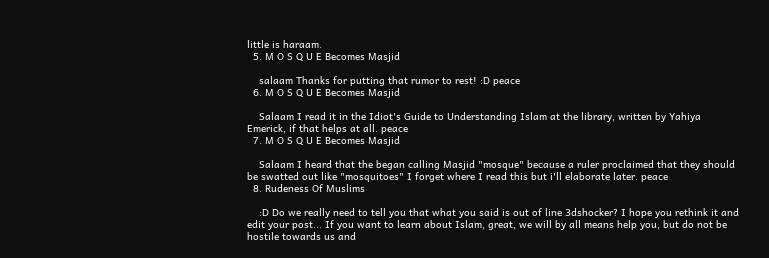little is haraam.
  5. M O S Q U E Becomes Masjid

    salaam Thanks for putting that rumor to rest! :D peace
  6. M O S Q U E Becomes Masjid

    Salaam I read it in the Idiot's Guide to Understanding Islam at the library, written by Yahiya Emerick, if that helps at all. peace
  7. M O S Q U E Becomes Masjid

    Salaam I heard that the began calling Masjid "mosque" because a ruler proclaimed that they should be swatted out like "mosquitoes" I forget where I read this but i'll elaborate later. peace
  8. Rudeness Of Muslims

    :D Do we really need to tell you that what you said is out of line 3dshocker? I hope you rethink it and edit your post... If you want to learn about Islam, great, we will by all means help you, but do not be hostile towards us and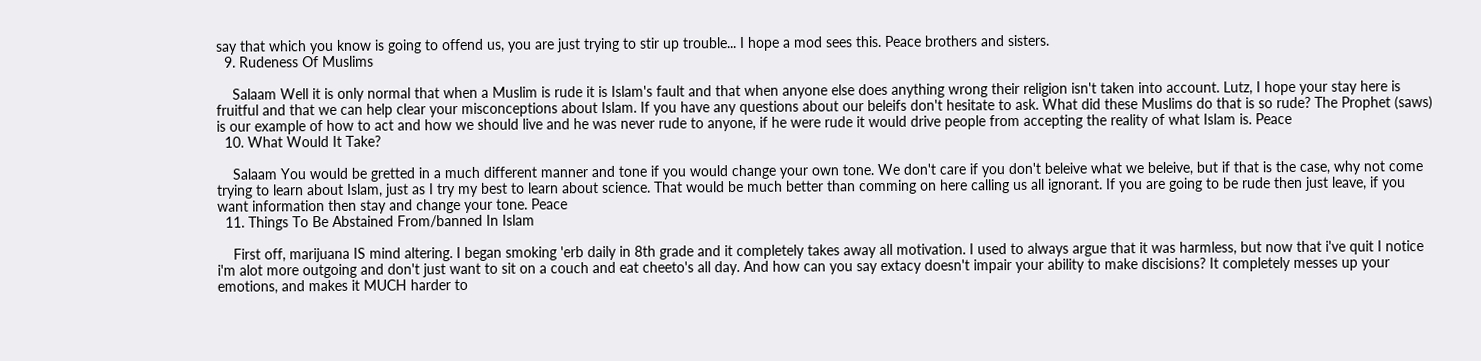say that which you know is going to offend us, you are just trying to stir up trouble... I hope a mod sees this. Peace brothers and sisters.
  9. Rudeness Of Muslims

    Salaam Well it is only normal that when a Muslim is rude it is Islam's fault and that when anyone else does anything wrong their religion isn't taken into account. Lutz, I hope your stay here is fruitful and that we can help clear your misconceptions about Islam. If you have any questions about our beleifs don't hesitate to ask. What did these Muslims do that is so rude? The Prophet (saws) is our example of how to act and how we should live and he was never rude to anyone, if he were rude it would drive people from accepting the reality of what Islam is. Peace
  10. What Would It Take?

    Salaam You would be gretted in a much different manner and tone if you would change your own tone. We don't care if you don't beleive what we beleive, but if that is the case, why not come trying to learn about Islam, just as I try my best to learn about science. That would be much better than comming on here calling us all ignorant. If you are going to be rude then just leave, if you want information then stay and change your tone. Peace
  11. Things To Be Abstained From/banned In Islam

    First off, marijuana IS mind altering. I began smoking 'erb daily in 8th grade and it completely takes away all motivation. I used to always argue that it was harmless, but now that i've quit I notice i'm alot more outgoing and don't just want to sit on a couch and eat cheeto's all day. And how can you say extacy doesn't impair your ability to make discisions? It completely messes up your emotions, and makes it MUCH harder to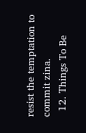resist the temptation to commit zina.
  12. Things To Be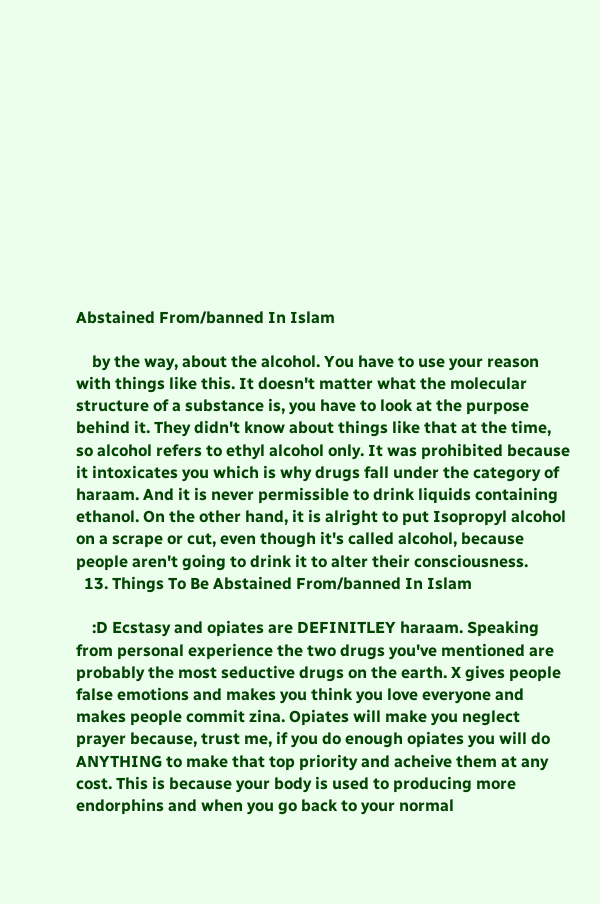Abstained From/banned In Islam

    by the way, about the alcohol. You have to use your reason with things like this. It doesn't matter what the molecular structure of a substance is, you have to look at the purpose behind it. They didn't know about things like that at the time, so alcohol refers to ethyl alcohol only. It was prohibited because it intoxicates you which is why drugs fall under the category of haraam. And it is never permissible to drink liquids containing ethanol. On the other hand, it is alright to put Isopropyl alcohol on a scrape or cut, even though it's called alcohol, because people aren't going to drink it to alter their consciousness.
  13. Things To Be Abstained From/banned In Islam

    :D Ecstasy and opiates are DEFINITLEY haraam. Speaking from personal experience the two drugs you've mentioned are probably the most seductive drugs on the earth. X gives people false emotions and makes you think you love everyone and makes people commit zina. Opiates will make you neglect prayer because, trust me, if you do enough opiates you will do ANYTHING to make that top priority and acheive them at any cost. This is because your body is used to producing more endorphins and when you go back to your normal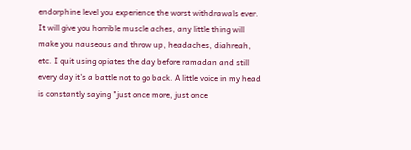endorphine level you experience the worst withdrawals ever. It will give you horrible muscle aches, any little thing will make you nauseous and throw up, headaches, diahreah, etc. I quit using opiates the day before ramadan and still every day it's a battle not to go back. A little voice in my head is constantly saying "just once more, just once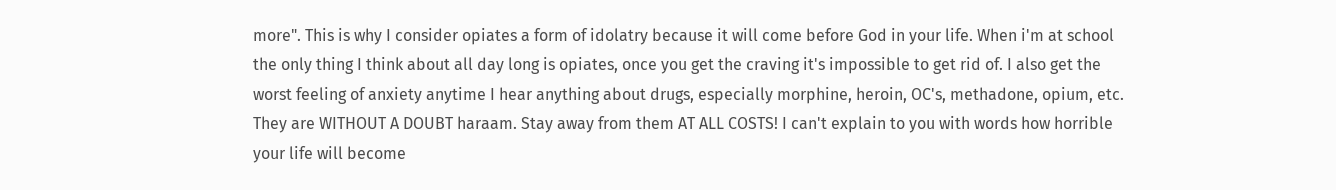more". This is why I consider opiates a form of idolatry because it will come before God in your life. When i'm at school the only thing I think about all day long is opiates, once you get the craving it's impossible to get rid of. I also get the worst feeling of anxiety anytime I hear anything about drugs, especially morphine, heroin, OC's, methadone, opium, etc. They are WITHOUT A DOUBT haraam. Stay away from them AT ALL COSTS! I can't explain to you with words how horrible your life will become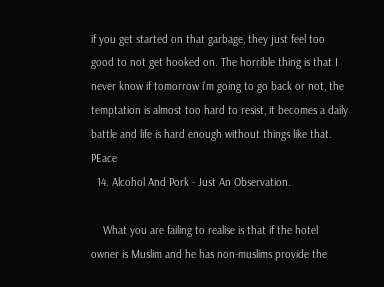if you get started on that garbage, they just feel too good to not get hooked on. The horrible thing is that I never know if tomorrow i'm going to go back or not, the temptation is almost too hard to resist, it becomes a daily battle and life is hard enough without things like that. PEace
  14. Alcohol And Pork - Just An Observation.

    What you are failing to realise is that if the hotel owner is Muslim and he has non-muslims provide the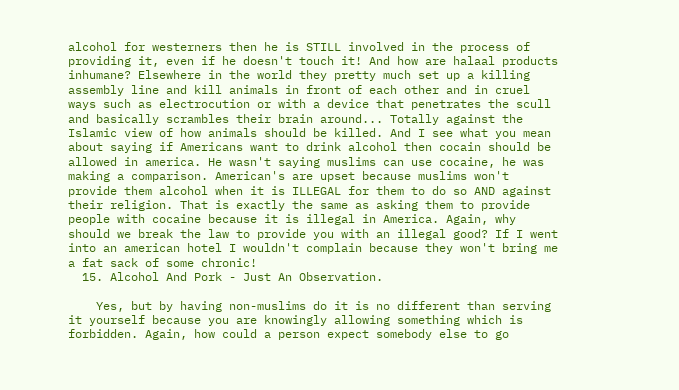alcohol for westerners then he is STILL involved in the process of providing it, even if he doesn't touch it! And how are halaal products inhumane? Elsewhere in the world they pretty much set up a killing assembly line and kill animals in front of each other and in cruel ways such as electrocution or with a device that penetrates the scull and basically scrambles their brain around... Totally against the Islamic view of how animals should be killed. And I see what you mean about saying if Americans want to drink alcohol then cocain should be allowed in america. He wasn't saying muslims can use cocaine, he was making a comparison. American's are upset because muslims won't provide them alcohol when it is ILLEGAL for them to do so AND against their religion. That is exactly the same as asking them to provide people with cocaine because it is illegal in America. Again, why should we break the law to provide you with an illegal good? If I went into an american hotel I wouldn't complain because they won't bring me a fat sack of some chronic!
  15. Alcohol And Pork - Just An Observation.

    Yes, but by having non-muslims do it is no different than serving it yourself because you are knowingly allowing something which is forbidden. Again, how could a person expect somebody else to go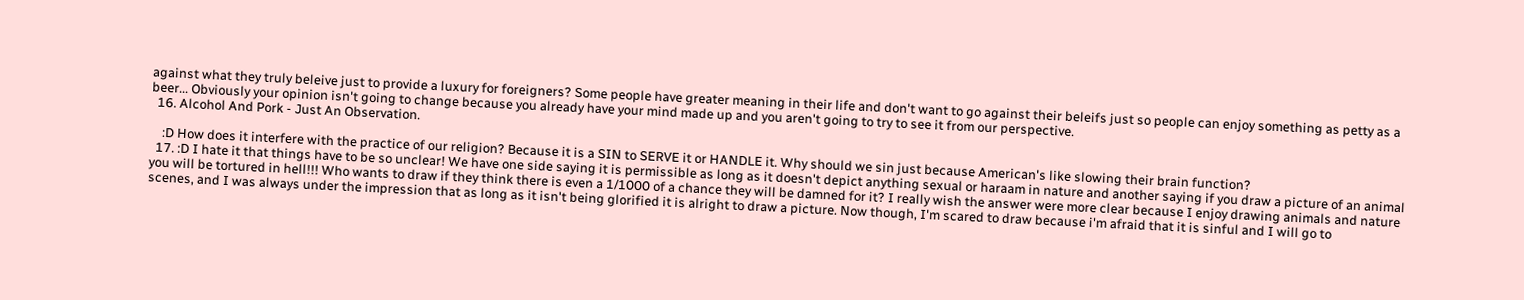against what they truly beleive just to provide a luxury for foreigners? Some people have greater meaning in their life and don't want to go against their beleifs just so people can enjoy something as petty as a beer... Obviously your opinion isn't going to change because you already have your mind made up and you aren't going to try to see it from our perspective.
  16. Alcohol And Pork - Just An Observation.

    :D How does it interfere with the practice of our religion? Because it is a SIN to SERVE it or HANDLE it. Why should we sin just because American's like slowing their brain function?
  17. :D I hate it that things have to be so unclear! We have one side saying it is permissible as long as it doesn't depict anything sexual or haraam in nature and another saying if you draw a picture of an animal you will be tortured in hell!!! Who wants to draw if they think there is even a 1/1000 of a chance they will be damned for it? I really wish the answer were more clear because I enjoy drawing animals and nature scenes, and I was always under the impression that as long as it isn't being glorified it is alright to draw a picture. Now though, I'm scared to draw because i'm afraid that it is sinful and I will go to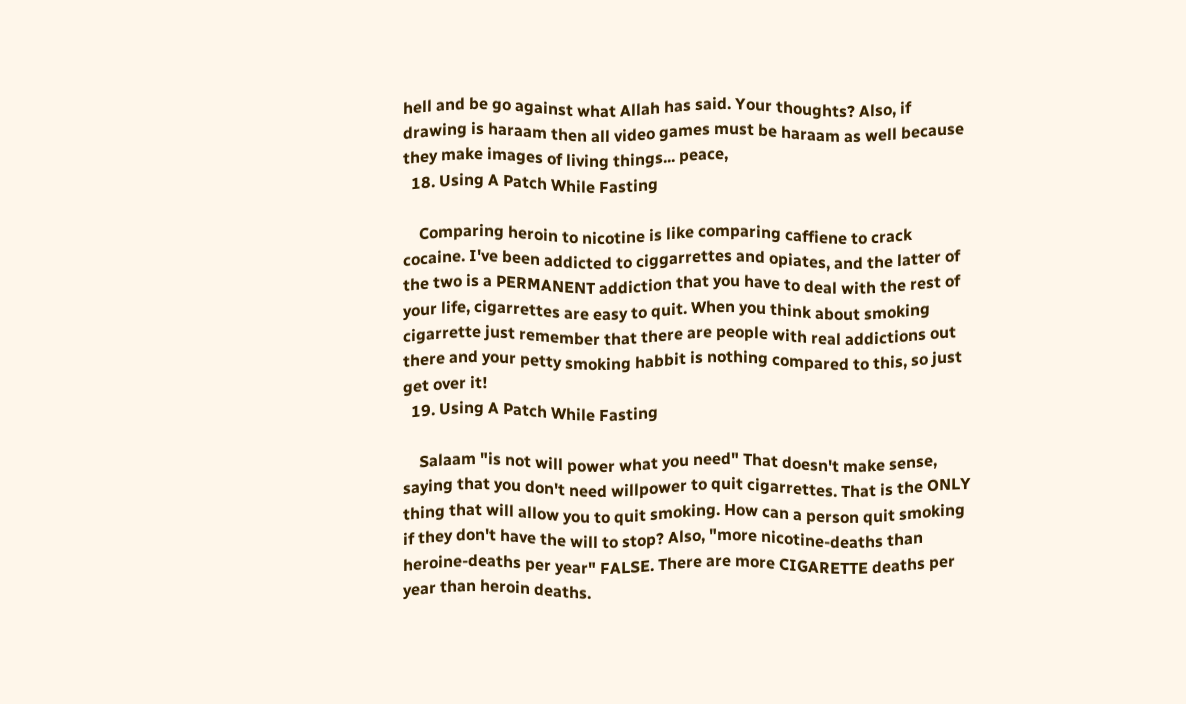hell and be go against what Allah has said. Your thoughts? Also, if drawing is haraam then all video games must be haraam as well because they make images of living things... peace,
  18. Using A Patch While Fasting

    Comparing heroin to nicotine is like comparing caffiene to crack cocaine. I've been addicted to ciggarrettes and opiates, and the latter of the two is a PERMANENT addiction that you have to deal with the rest of your life, cigarrettes are easy to quit. When you think about smoking cigarrette just remember that there are people with real addictions out there and your petty smoking habbit is nothing compared to this, so just get over it!
  19. Using A Patch While Fasting

    Salaam "is not will power what you need" That doesn't make sense, saying that you don't need willpower to quit cigarrettes. That is the ONLY thing that will allow you to quit smoking. How can a person quit smoking if they don't have the will to stop? Also, "more nicotine-deaths than heroine-deaths per year" FALSE. There are more CIGARETTE deaths per year than heroin deaths.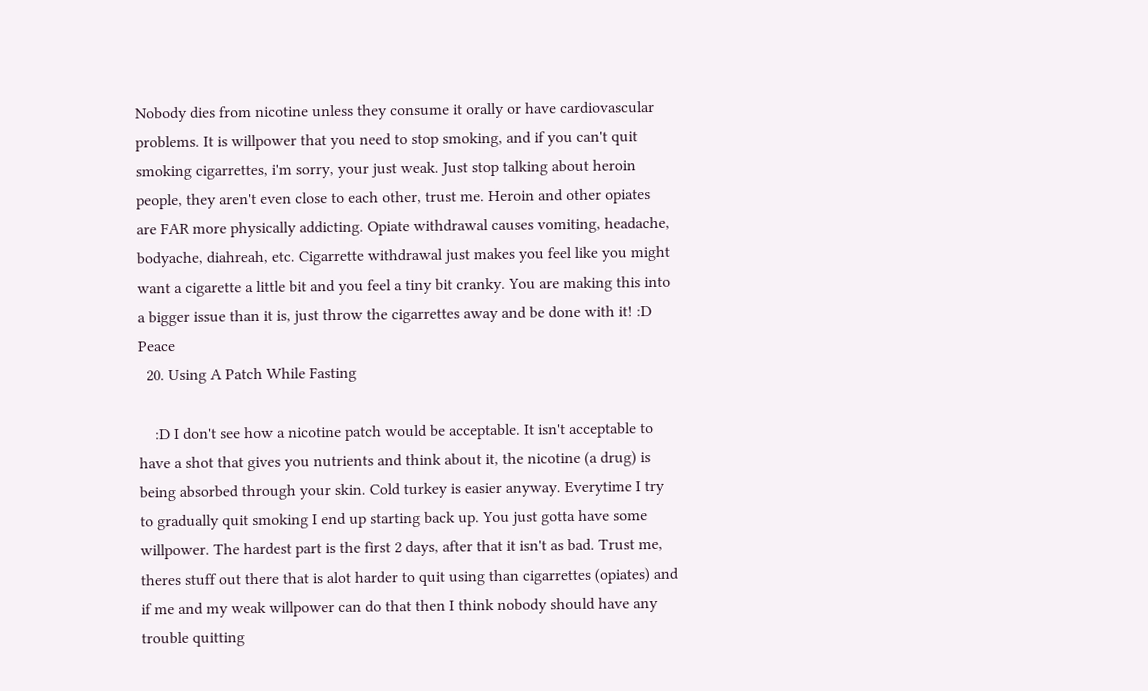Nobody dies from nicotine unless they consume it orally or have cardiovascular problems. It is willpower that you need to stop smoking, and if you can't quit smoking cigarrettes, i'm sorry, your just weak. Just stop talking about heroin people, they aren't even close to each other, trust me. Heroin and other opiates are FAR more physically addicting. Opiate withdrawal causes vomiting, headache, bodyache, diahreah, etc. Cigarrette withdrawal just makes you feel like you might want a cigarette a little bit and you feel a tiny bit cranky. You are making this into a bigger issue than it is, just throw the cigarrettes away and be done with it! :D Peace
  20. Using A Patch While Fasting

    :D I don't see how a nicotine patch would be acceptable. It isn't acceptable to have a shot that gives you nutrients and think about it, the nicotine (a drug) is being absorbed through your skin. Cold turkey is easier anyway. Everytime I try to gradually quit smoking I end up starting back up. You just gotta have some willpower. The hardest part is the first 2 days, after that it isn't as bad. Trust me, theres stuff out there that is alot harder to quit using than cigarrettes (opiates) and if me and my weak willpower can do that then I think nobody should have any trouble quitting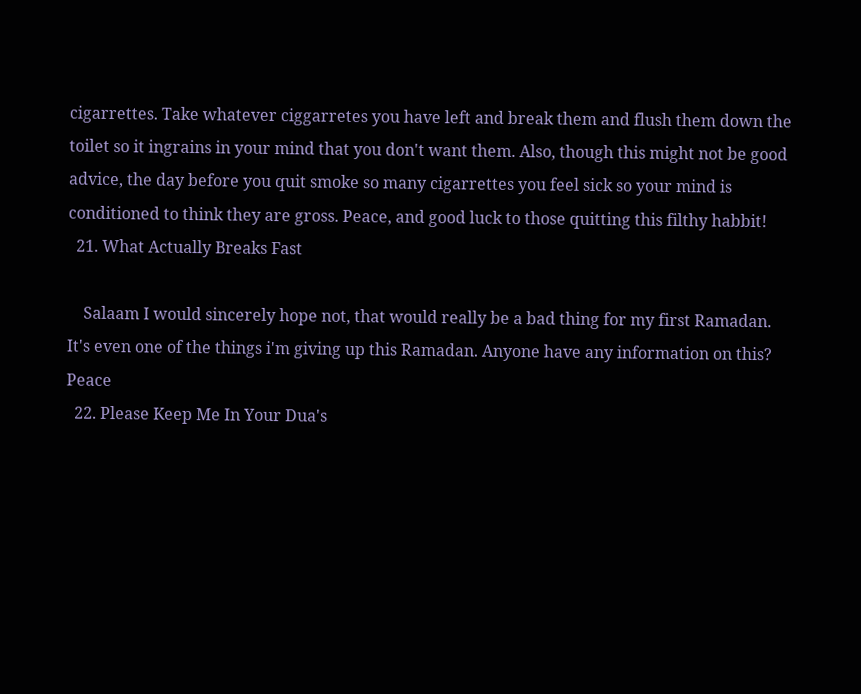cigarrettes. Take whatever ciggarretes you have left and break them and flush them down the toilet so it ingrains in your mind that you don't want them. Also, though this might not be good advice, the day before you quit smoke so many cigarrettes you feel sick so your mind is conditioned to think they are gross. Peace, and good luck to those quitting this filthy habbit!
  21. What Actually Breaks Fast

    Salaam I would sincerely hope not, that would really be a bad thing for my first Ramadan. It's even one of the things i'm giving up this Ramadan. Anyone have any information on this? Peace
  22. Please Keep Me In Your Dua's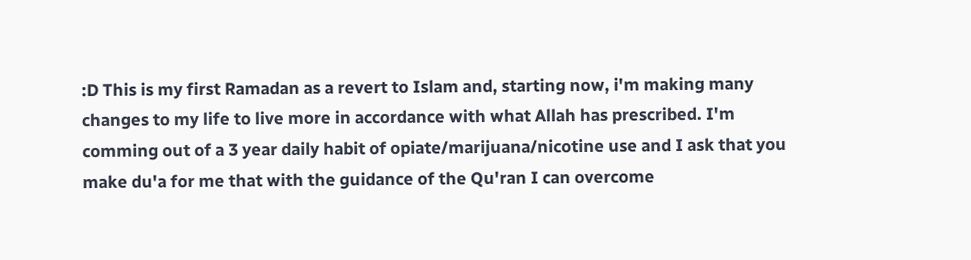:D This is my first Ramadan as a revert to Islam and, starting now, i'm making many changes to my life to live more in accordance with what Allah has prescribed. I'm comming out of a 3 year daily habit of opiate/marijuana/nicotine use and I ask that you make du'a for me that with the guidance of the Qu'ran I can overcome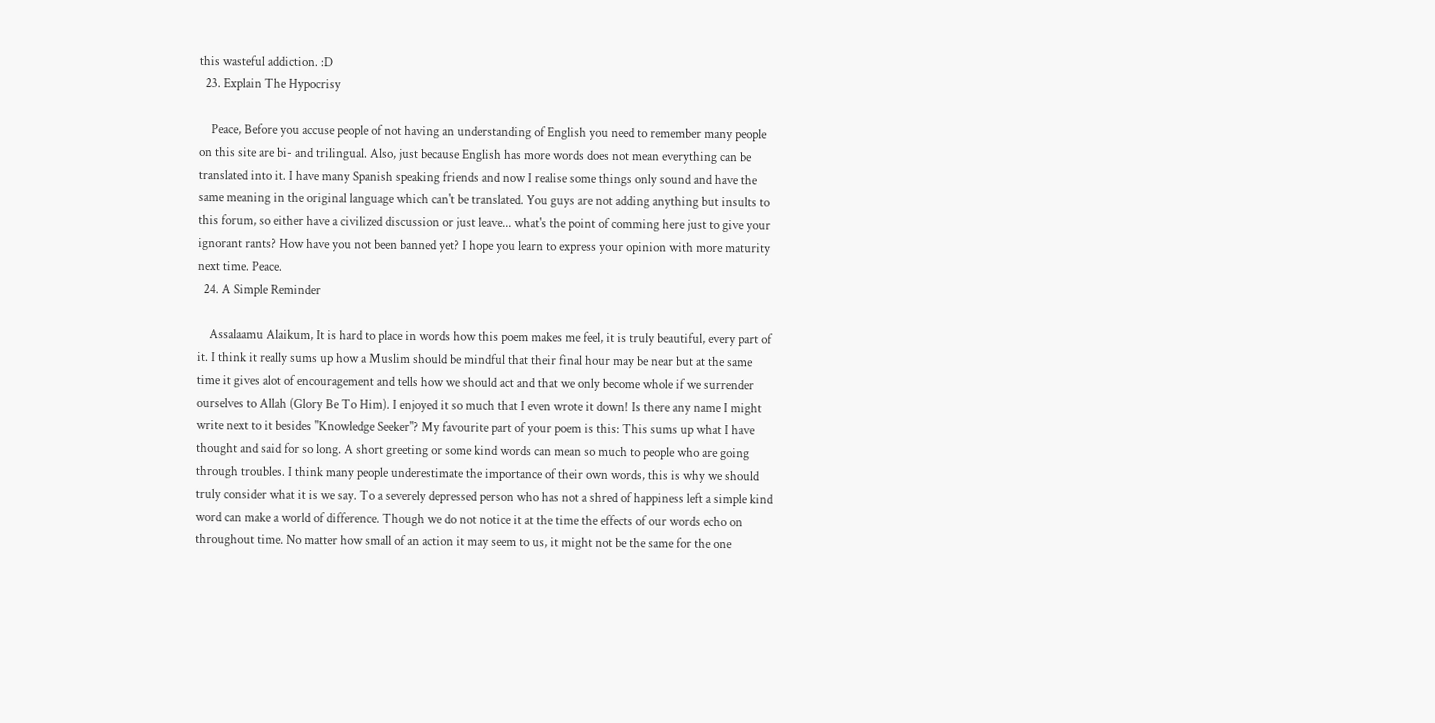this wasteful addiction. :D
  23. Explain The Hypocrisy

    Peace, Before you accuse people of not having an understanding of English you need to remember many people on this site are bi- and trilingual. Also, just because English has more words does not mean everything can be translated into it. I have many Spanish speaking friends and now I realise some things only sound and have the same meaning in the original language which can't be translated. You guys are not adding anything but insults to this forum, so either have a civilized discussion or just leave... what's the point of comming here just to give your ignorant rants? How have you not been banned yet? I hope you learn to express your opinion with more maturity next time. Peace.
  24. A Simple Reminder

    Assalaamu Alaikum, It is hard to place in words how this poem makes me feel, it is truly beautiful, every part of it. I think it really sums up how a Muslim should be mindful that their final hour may be near but at the same time it gives alot of encouragement and tells how we should act and that we only become whole if we surrender ourselves to Allah (Glory Be To Him). I enjoyed it so much that I even wrote it down! Is there any name I might write next to it besides "Knowledge Seeker"? My favourite part of your poem is this: This sums up what I have thought and said for so long. A short greeting or some kind words can mean so much to people who are going through troubles. I think many people underestimate the importance of their own words, this is why we should truly consider what it is we say. To a severely depressed person who has not a shred of happiness left a simple kind word can make a world of difference. Though we do not notice it at the time the effects of our words echo on throughout time. No matter how small of an action it may seem to us, it might not be the same for the one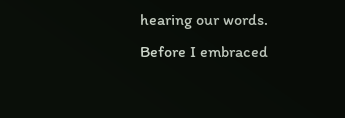hearing our words. Before I embraced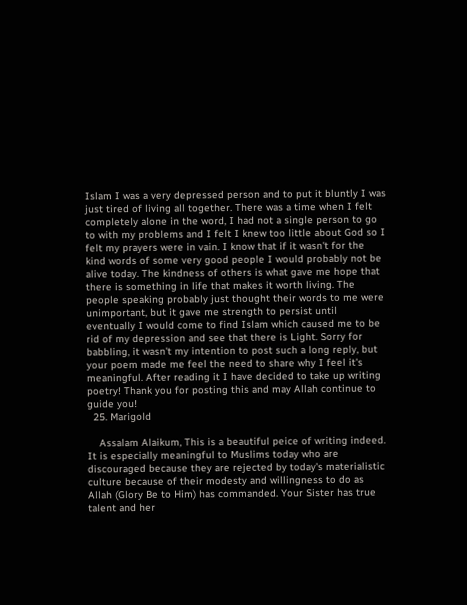Islam I was a very depressed person and to put it bluntly I was just tired of living all together. There was a time when I felt completely alone in the word, I had not a single person to go to with my problems and I felt I knew too little about God so I felt my prayers were in vain. I know that if it wasn't for the kind words of some very good people I would probably not be alive today. The kindness of others is what gave me hope that there is something in life that makes it worth living. The people speaking probably just thought their words to me were unimportant, but it gave me strength to persist until eventually I would come to find Islam which caused me to be rid of my depression and see that there is Light. Sorry for babbling, it wasn't my intention to post such a long reply, but your poem made me feel the need to share why I feel it's meaningful. After reading it I have decided to take up writing poetry! Thank you for posting this and may Allah continue to guide you!
  25. Marigold

    Assalam Alaikum, This is a beautiful peice of writing indeed. It is especially meaningful to Muslims today who are discouraged because they are rejected by today's materialistic culture because of their modesty and willingness to do as Allah (Glory Be to Him) has commanded. Your Sister has true talent and her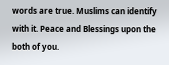words are true. Muslims can identify with it. Peace and Blessings upon the both of you.